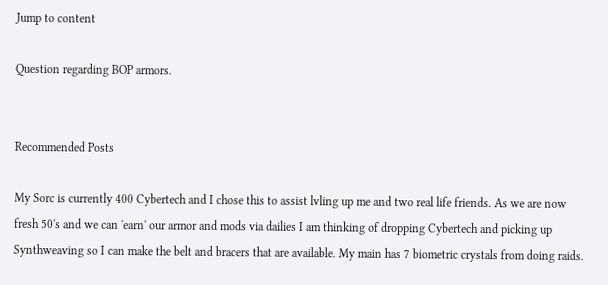Jump to content

Question regarding BOP armors.


Recommended Posts

My Sorc is currently 400 Cybertech and I chose this to assist lvling up me and two real life friends. As we are now fresh 50's and we can 'earn' our armor and mods via dailies I am thinking of dropping Cybertech and picking up Synthweaving so I can make the belt and bracers that are available. My main has 7 biometric crystals from doing raids.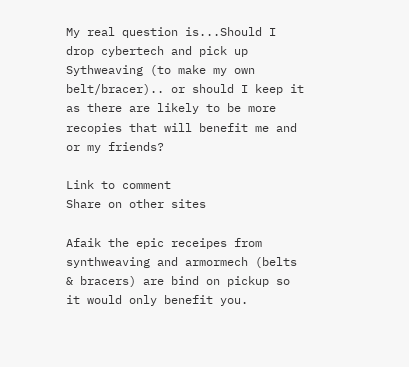My real question is...Should I drop cybertech and pick up Sythweaving (to make my own belt/bracer).. or should I keep it as there are likely to be more recopies that will benefit me and or my friends?

Link to comment
Share on other sites

Afaik the epic receipes from synthweaving and armormech (belts & bracers) are bind on pickup so it would only benefit you.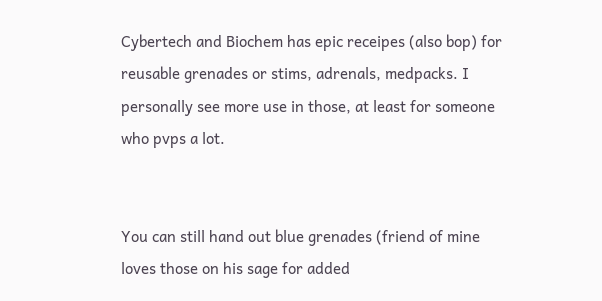Cybertech and Biochem has epic receipes (also bop) for reusable grenades or stims, adrenals, medpacks. I personally see more use in those, at least for someone who pvps a lot.


You can still hand out blue grenades (friend of mine loves those on his sage for added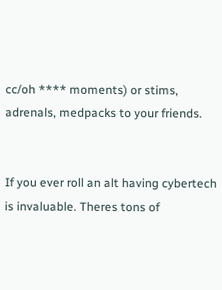cc/oh **** moments) or stims, adrenals, medpacks to your friends.


If you ever roll an alt having cybertech is invaluable. Theres tons of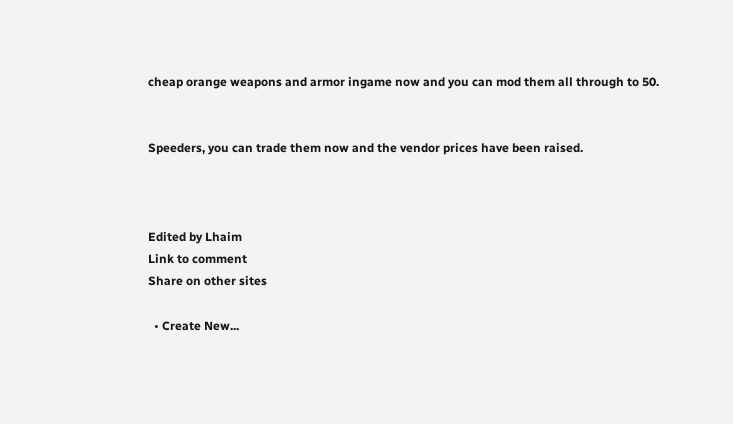cheap orange weapons and armor ingame now and you can mod them all through to 50.


Speeders, you can trade them now and the vendor prices have been raised.



Edited by Lhaim
Link to comment
Share on other sites

  • Create New...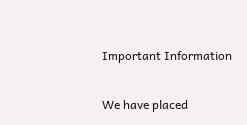Important Information

We have placed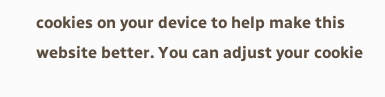cookies on your device to help make this website better. You can adjust your cookie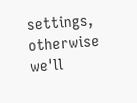settings, otherwise we'll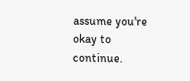assume you're okay to continue.